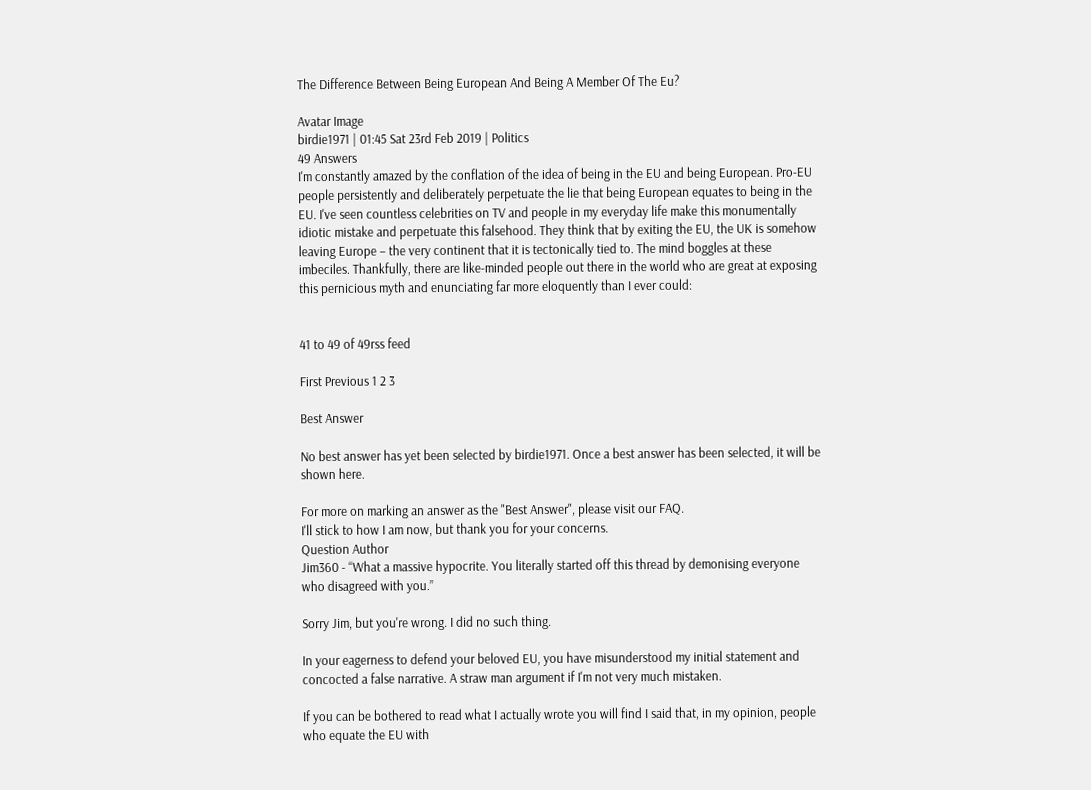The Difference Between Being European And Being A Member Of The Eu?

Avatar Image
birdie1971 | 01:45 Sat 23rd Feb 2019 | Politics
49 Answers
I'm constantly amazed by the conflation of the idea of being in the EU and being European. Pro-EU people persistently and deliberately perpetuate the lie that being European equates to being in the EU. I've seen countless celebrities on TV and people in my everyday life make this monumentally idiotic mistake and perpetuate this falsehood. They think that by exiting the EU, the UK is somehow leaving Europe – the very continent that it is tectonically tied to. The mind boggles at these imbeciles. Thankfully, there are like-minded people out there in the world who are great at exposing this pernicious myth and enunciating far more eloquently than I ever could:


41 to 49 of 49rss feed

First Previous 1 2 3

Best Answer

No best answer has yet been selected by birdie1971. Once a best answer has been selected, it will be shown here.

For more on marking an answer as the "Best Answer", please visit our FAQ.
I'll stick to how I am now, but thank you for your concerns.
Question Author
Jim360 - “What a massive hypocrite. You literally started off this thread by demonising everyone who disagreed with you.”

Sorry Jim, but you're wrong. I did no such thing.

In your eagerness to defend your beloved EU, you have misunderstood my initial statement and concocted a false narrative. A straw man argument if I'm not very much mistaken.

If you can be bothered to read what I actually wrote you will find I said that, in my opinion, people who equate the EU with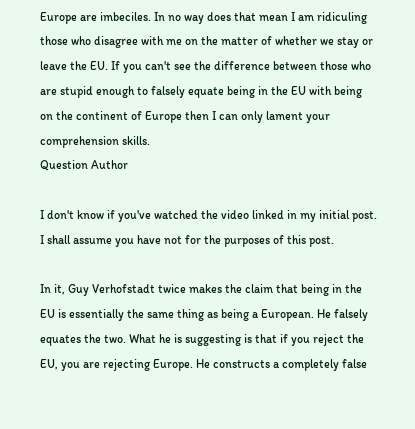Europe are imbeciles. In no way does that mean I am ridiculing those who disagree with me on the matter of whether we stay or leave the EU. If you can't see the difference between those who are stupid enough to falsely equate being in the EU with being on the continent of Europe then I can only lament your comprehension skills.
Question Author

I don't know if you've watched the video linked in my initial post. I shall assume you have not for the purposes of this post.

In it, Guy Verhofstadt twice makes the claim that being in the EU is essentially the same thing as being a European. He falsely equates the two. What he is suggesting is that if you reject the EU, you are rejecting Europe. He constructs a completely false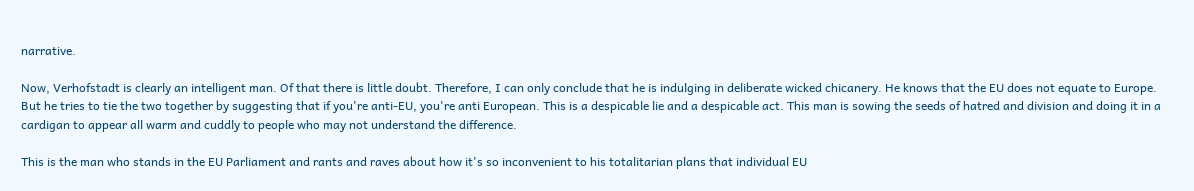narrative.

Now, Verhofstadt is clearly an intelligent man. Of that there is little doubt. Therefore, I can only conclude that he is indulging in deliberate wicked chicanery. He knows that the EU does not equate to Europe. But he tries to tie the two together by suggesting that if you're anti-EU, you're anti European. This is a despicable lie and a despicable act. This man is sowing the seeds of hatred and division and doing it in a cardigan to appear all warm and cuddly to people who may not understand the difference.

This is the man who stands in the EU Parliament and rants and raves about how it's so inconvenient to his totalitarian plans that individual EU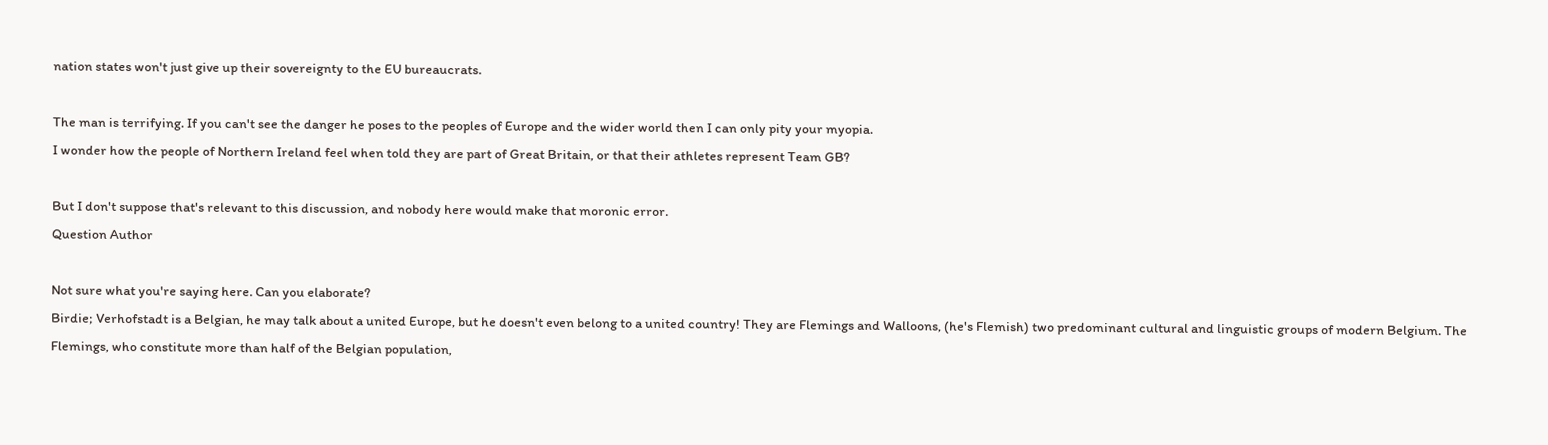nation states won't just give up their sovereignty to the EU bureaucrats.

The man is terrifying. If you can't see the danger he poses to the peoples of Europe and the wider world then I can only pity your myopia.
I wonder how the people of Northern Ireland feel when told they are part of Great Britain, or that their athletes represent Team GB?

But I don't suppose that's relevant to this discussion, and nobody here would make that moronic error.
Question Author

Not sure what you're saying here. Can you elaborate?
Birdie; Verhofstadt is a Belgian, he may talk about a united Europe, but he doesn't even belong to a united country! They are Flemings and Walloons, (he's Flemish) two predominant cultural and linguistic groups of modern Belgium. The Flemings, who constitute more than half of the Belgian population,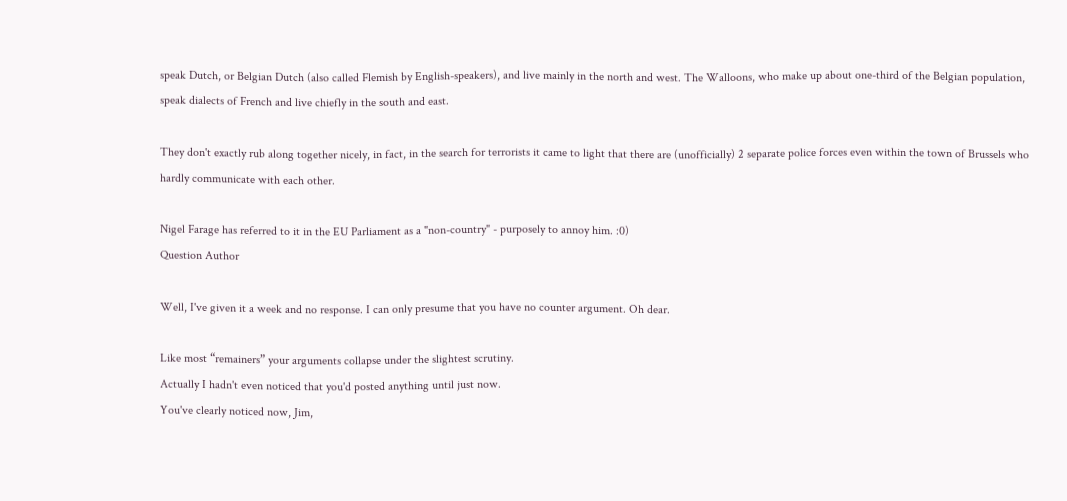speak Dutch, or Belgian Dutch (also called Flemish by English-speakers), and live mainly in the north and west. The Walloons, who make up about one-third of the Belgian population, speak dialects of French and live chiefly in the south and east.

They don't exactly rub along together nicely, in fact, in the search for terrorists it came to light that there are (unofficially) 2 separate police forces even within the town of Brussels who hardly communicate with each other.

Nigel Farage has referred to it in the EU Parliament as a "non-country" - purposely to annoy him. :0)
Question Author

Well, I've given it a week and no response. I can only presume that you have no counter argument. Oh dear.

Like most “remainers” your arguments collapse under the slightest scrutiny.
Actually I hadn't even noticed that you'd posted anything until just now.
You've clearly noticed now, Jim,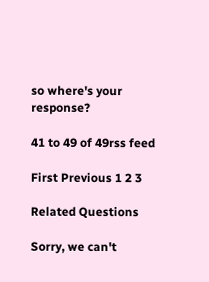so where's your response?

41 to 49 of 49rss feed

First Previous 1 2 3

Related Questions

Sorry, we can't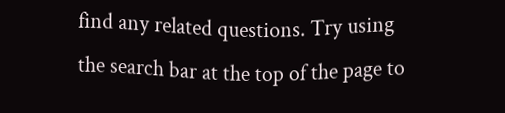find any related questions. Try using the search bar at the top of the page to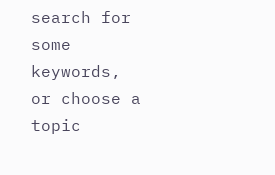search for some keywords, or choose a topic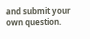and submit your own question.